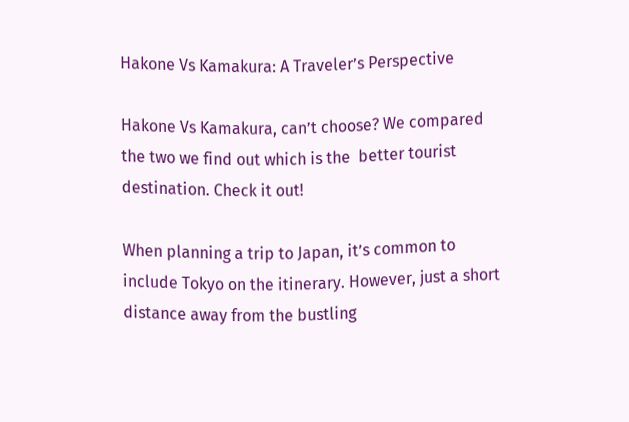Hakone Vs Kamakura: A Traveler’s Perspective

Hakone Vs Kamakura, can’t choose? We compared the two we find out which is the  better tourist destination. Check it out!

When planning a trip to Japan, it’s common to include Tokyo on the itinerary. However, just a short distance away from the bustling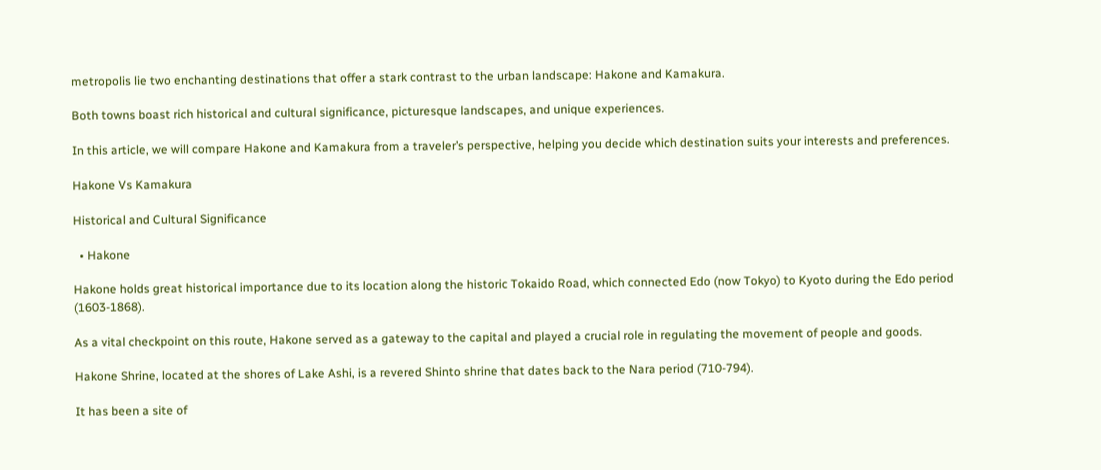metropolis lie two enchanting destinations that offer a stark contrast to the urban landscape: Hakone and Kamakura.

Both towns boast rich historical and cultural significance, picturesque landscapes, and unique experiences.

In this article, we will compare Hakone and Kamakura from a traveler’s perspective, helping you decide which destination suits your interests and preferences.

Hakone Vs Kamakura

Historical and Cultural Significance

  • Hakone

Hakone holds great historical importance due to its location along the historic Tokaido Road, which connected Edo (now Tokyo) to Kyoto during the Edo period (1603-1868).

As a vital checkpoint on this route, Hakone served as a gateway to the capital and played a crucial role in regulating the movement of people and goods.

Hakone Shrine, located at the shores of Lake Ashi, is a revered Shinto shrine that dates back to the Nara period (710-794).

It has been a site of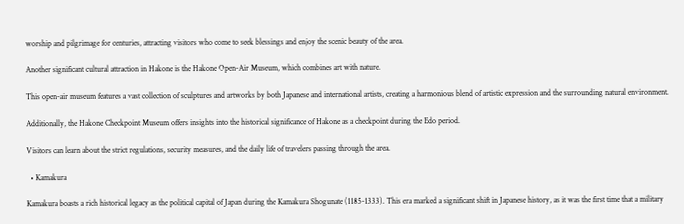worship and pilgrimage for centuries, attracting visitors who come to seek blessings and enjoy the scenic beauty of the area.

Another significant cultural attraction in Hakone is the Hakone Open-Air Museum, which combines art with nature.

This open-air museum features a vast collection of sculptures and artworks by both Japanese and international artists, creating a harmonious blend of artistic expression and the surrounding natural environment.

Additionally, the Hakone Checkpoint Museum offers insights into the historical significance of Hakone as a checkpoint during the Edo period.

Visitors can learn about the strict regulations, security measures, and the daily life of travelers passing through the area.

  • Kamakura

Kamakura boasts a rich historical legacy as the political capital of Japan during the Kamakura Shogunate (1185-1333). This era marked a significant shift in Japanese history, as it was the first time that a military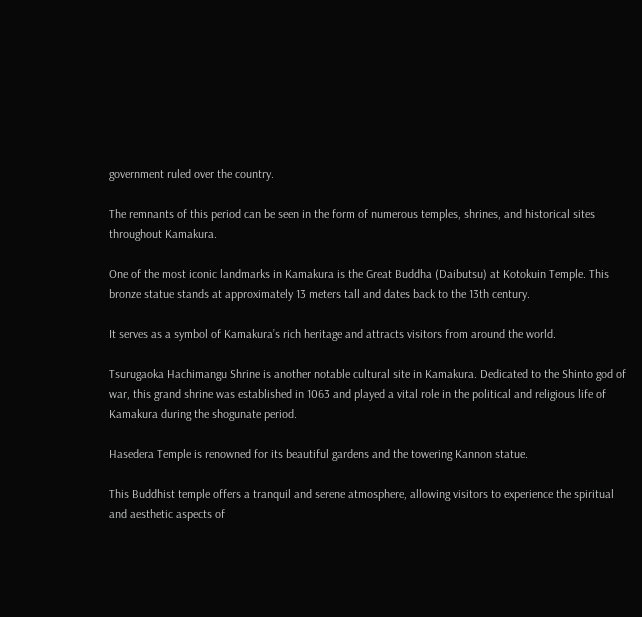government ruled over the country.

The remnants of this period can be seen in the form of numerous temples, shrines, and historical sites throughout Kamakura.

One of the most iconic landmarks in Kamakura is the Great Buddha (Daibutsu) at Kotokuin Temple. This bronze statue stands at approximately 13 meters tall and dates back to the 13th century.

It serves as a symbol of Kamakura’s rich heritage and attracts visitors from around the world.

Tsurugaoka Hachimangu Shrine is another notable cultural site in Kamakura. Dedicated to the Shinto god of war, this grand shrine was established in 1063 and played a vital role in the political and religious life of Kamakura during the shogunate period.

Hasedera Temple is renowned for its beautiful gardens and the towering Kannon statue.

This Buddhist temple offers a tranquil and serene atmosphere, allowing visitors to experience the spiritual and aesthetic aspects of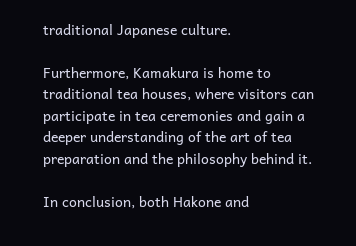traditional Japanese culture.

Furthermore, Kamakura is home to traditional tea houses, where visitors can participate in tea ceremonies and gain a deeper understanding of the art of tea preparation and the philosophy behind it.

In conclusion, both Hakone and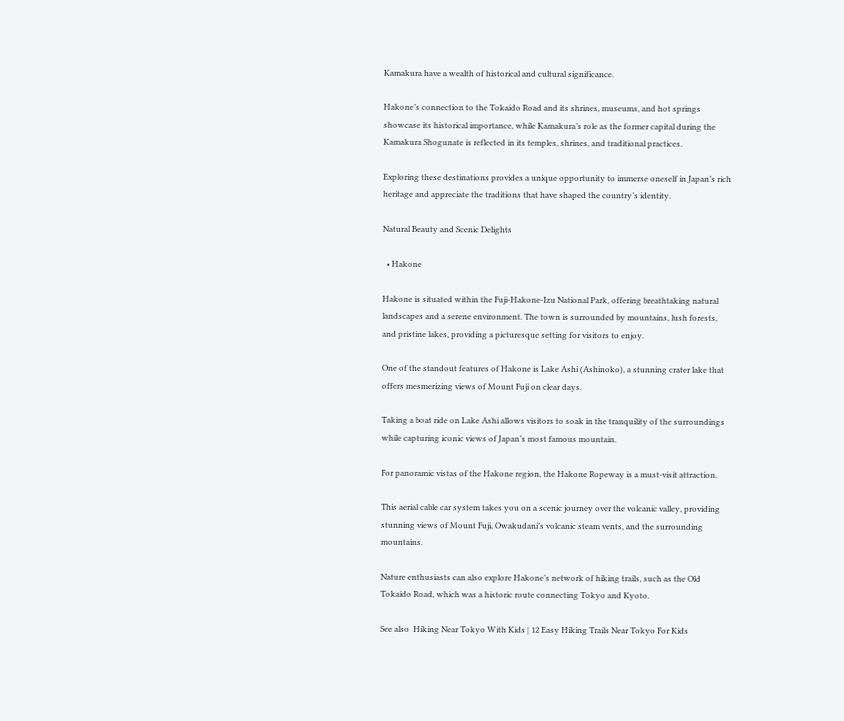Kamakura have a wealth of historical and cultural significance.

Hakone’s connection to the Tokaido Road and its shrines, museums, and hot springs showcase its historical importance, while Kamakura’s role as the former capital during the Kamakura Shogunate is reflected in its temples, shrines, and traditional practices.

Exploring these destinations provides a unique opportunity to immerse oneself in Japan’s rich heritage and appreciate the traditions that have shaped the country’s identity.

Natural Beauty and Scenic Delights

  • Hakone

Hakone is situated within the Fuji-Hakone-Izu National Park, offering breathtaking natural landscapes and a serene environment. The town is surrounded by mountains, lush forests, and pristine lakes, providing a picturesque setting for visitors to enjoy.

One of the standout features of Hakone is Lake Ashi (Ashinoko), a stunning crater lake that offers mesmerizing views of Mount Fuji on clear days.

Taking a boat ride on Lake Ashi allows visitors to soak in the tranquility of the surroundings while capturing iconic views of Japan’s most famous mountain.

For panoramic vistas of the Hakone region, the Hakone Ropeway is a must-visit attraction.

This aerial cable car system takes you on a scenic journey over the volcanic valley, providing stunning views of Mount Fuji, Owakudani’s volcanic steam vents, and the surrounding mountains.

Nature enthusiasts can also explore Hakone’s network of hiking trails, such as the Old Tokaido Road, which was a historic route connecting Tokyo and Kyoto.

See also  Hiking Near Tokyo With Kids | 12 Easy Hiking Trails Near Tokyo For Kids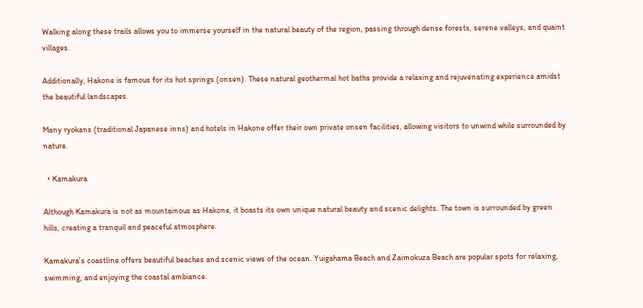Walking along these trails allows you to immerse yourself in the natural beauty of the region, passing through dense forests, serene valleys, and quaint villages.

Additionally, Hakone is famous for its hot springs (onsen). These natural geothermal hot baths provide a relaxing and rejuvenating experience amidst the beautiful landscapes.

Many ryokans (traditional Japanese inns) and hotels in Hakone offer their own private onsen facilities, allowing visitors to unwind while surrounded by nature.

  • Kamakura

Although Kamakura is not as mountainous as Hakone, it boasts its own unique natural beauty and scenic delights. The town is surrounded by green hills, creating a tranquil and peaceful atmosphere.

Kamakura’s coastline offers beautiful beaches and scenic views of the ocean. Yuigahama Beach and Zaimokuza Beach are popular spots for relaxing, swimming, and enjoying the coastal ambiance.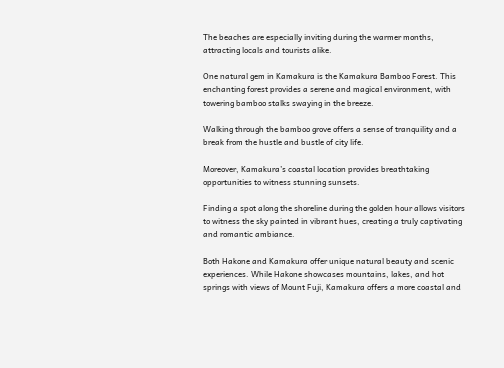The beaches are especially inviting during the warmer months, attracting locals and tourists alike.

One natural gem in Kamakura is the Kamakura Bamboo Forest. This enchanting forest provides a serene and magical environment, with towering bamboo stalks swaying in the breeze.

Walking through the bamboo grove offers a sense of tranquility and a break from the hustle and bustle of city life.

Moreover, Kamakura’s coastal location provides breathtaking opportunities to witness stunning sunsets.

Finding a spot along the shoreline during the golden hour allows visitors to witness the sky painted in vibrant hues, creating a truly captivating and romantic ambiance.

Both Hakone and Kamakura offer unique natural beauty and scenic experiences. While Hakone showcases mountains, lakes, and hot springs with views of Mount Fuji, Kamakura offers a more coastal and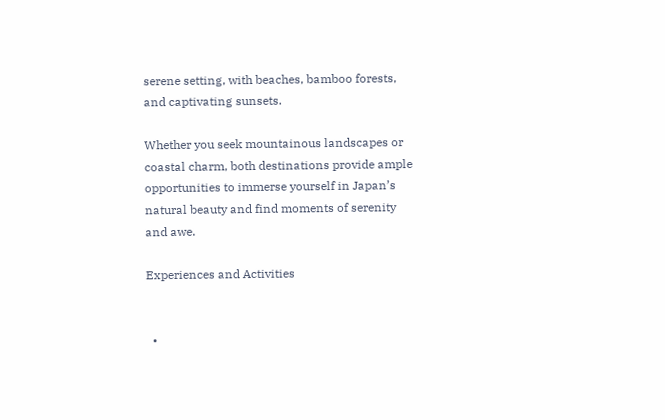serene setting, with beaches, bamboo forests, and captivating sunsets.

Whether you seek mountainous landscapes or coastal charm, both destinations provide ample opportunities to immerse yourself in Japan’s natural beauty and find moments of serenity and awe.

Experiences and Activities


  •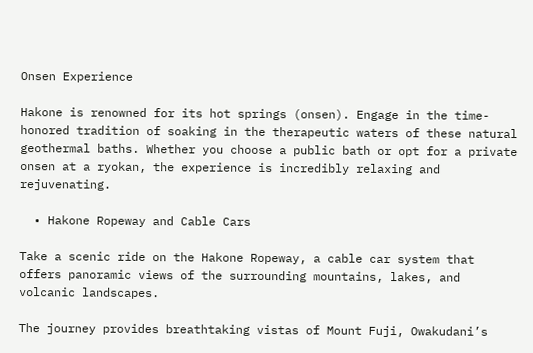Onsen Experience

Hakone is renowned for its hot springs (onsen). Engage in the time-honored tradition of soaking in the therapeutic waters of these natural geothermal baths. Whether you choose a public bath or opt for a private onsen at a ryokan, the experience is incredibly relaxing and rejuvenating.

  • Hakone Ropeway and Cable Cars

Take a scenic ride on the Hakone Ropeway, a cable car system that offers panoramic views of the surrounding mountains, lakes, and volcanic landscapes.

The journey provides breathtaking vistas of Mount Fuji, Owakudani’s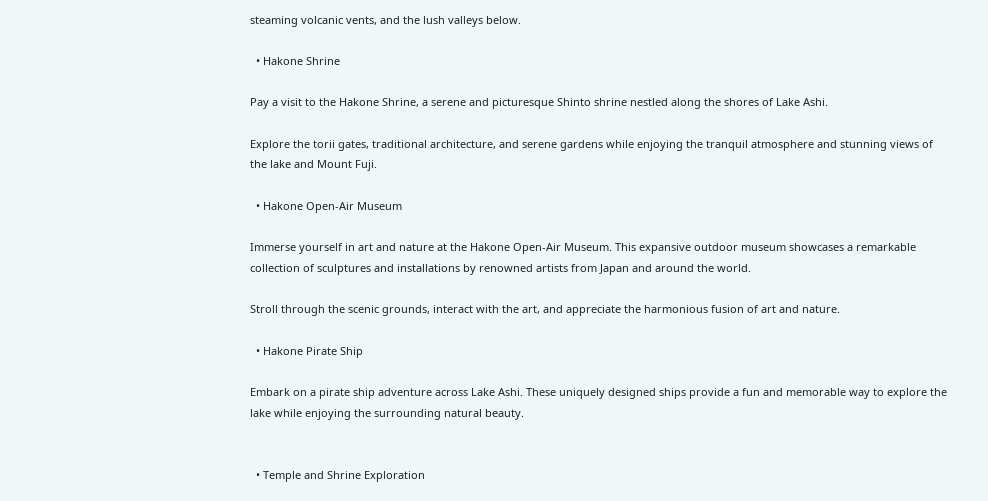steaming volcanic vents, and the lush valleys below.

  • Hakone Shrine

Pay a visit to the Hakone Shrine, a serene and picturesque Shinto shrine nestled along the shores of Lake Ashi.

Explore the torii gates, traditional architecture, and serene gardens while enjoying the tranquil atmosphere and stunning views of the lake and Mount Fuji.

  • Hakone Open-Air Museum

Immerse yourself in art and nature at the Hakone Open-Air Museum. This expansive outdoor museum showcases a remarkable collection of sculptures and installations by renowned artists from Japan and around the world.

Stroll through the scenic grounds, interact with the art, and appreciate the harmonious fusion of art and nature.

  • Hakone Pirate Ship

Embark on a pirate ship adventure across Lake Ashi. These uniquely designed ships provide a fun and memorable way to explore the lake while enjoying the surrounding natural beauty.


  • Temple and Shrine Exploration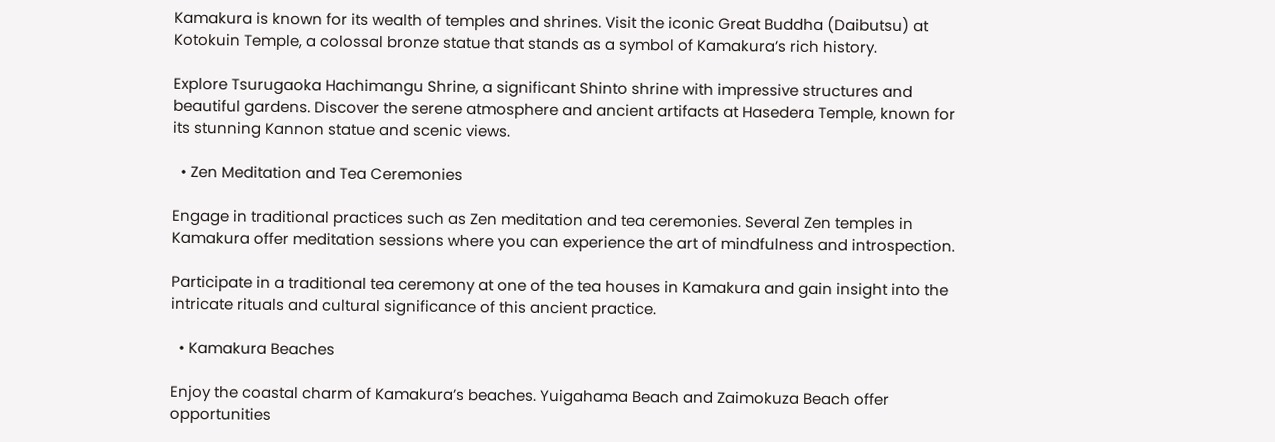Kamakura is known for its wealth of temples and shrines. Visit the iconic Great Buddha (Daibutsu) at Kotokuin Temple, a colossal bronze statue that stands as a symbol of Kamakura’s rich history.

Explore Tsurugaoka Hachimangu Shrine, a significant Shinto shrine with impressive structures and beautiful gardens. Discover the serene atmosphere and ancient artifacts at Hasedera Temple, known for its stunning Kannon statue and scenic views.

  • Zen Meditation and Tea Ceremonies

Engage in traditional practices such as Zen meditation and tea ceremonies. Several Zen temples in Kamakura offer meditation sessions where you can experience the art of mindfulness and introspection.

Participate in a traditional tea ceremony at one of the tea houses in Kamakura and gain insight into the intricate rituals and cultural significance of this ancient practice.

  • Kamakura Beaches

Enjoy the coastal charm of Kamakura’s beaches. Yuigahama Beach and Zaimokuza Beach offer opportunities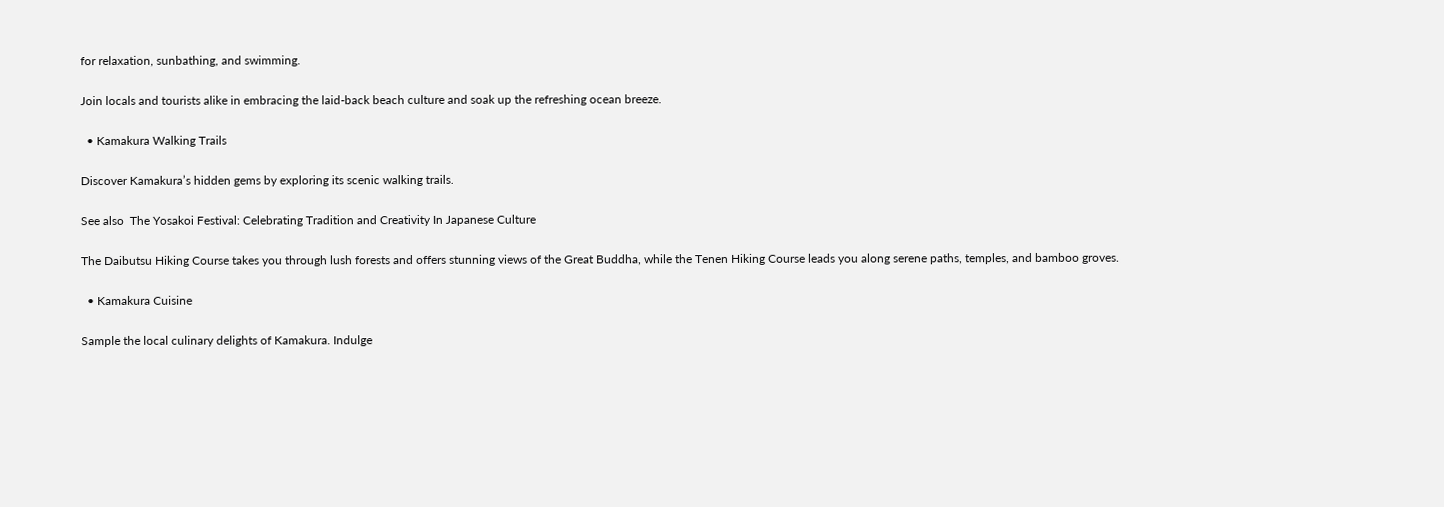for relaxation, sunbathing, and swimming.

Join locals and tourists alike in embracing the laid-back beach culture and soak up the refreshing ocean breeze.

  • Kamakura Walking Trails

Discover Kamakura’s hidden gems by exploring its scenic walking trails.

See also  The Yosakoi Festival: Celebrating Tradition and Creativity In Japanese Culture

The Daibutsu Hiking Course takes you through lush forests and offers stunning views of the Great Buddha, while the Tenen Hiking Course leads you along serene paths, temples, and bamboo groves.

  • Kamakura Cuisine

Sample the local culinary delights of Kamakura. Indulge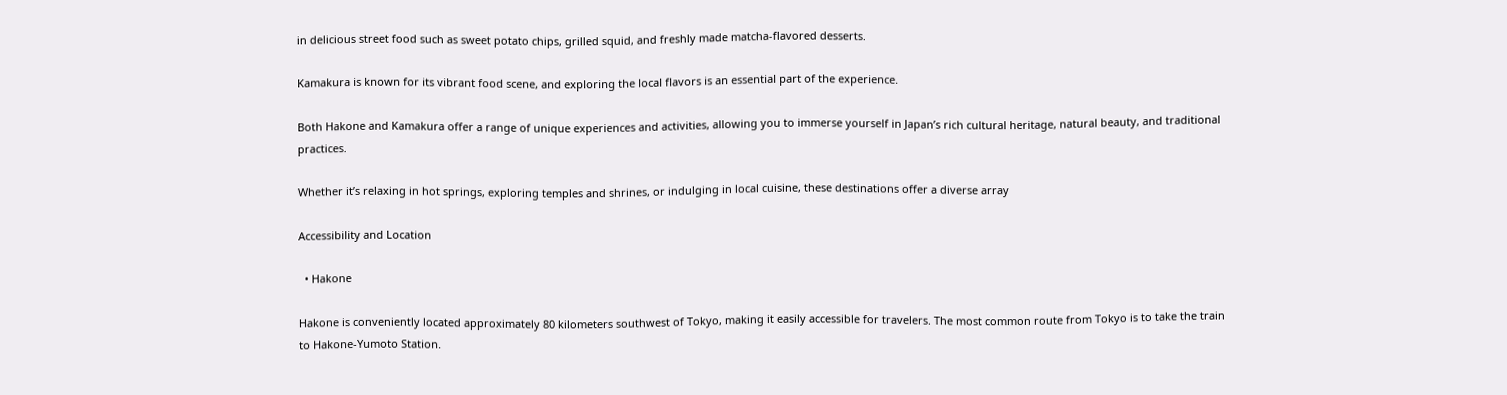in delicious street food such as sweet potato chips, grilled squid, and freshly made matcha-flavored desserts.

Kamakura is known for its vibrant food scene, and exploring the local flavors is an essential part of the experience.

Both Hakone and Kamakura offer a range of unique experiences and activities, allowing you to immerse yourself in Japan’s rich cultural heritage, natural beauty, and traditional practices.

Whether it’s relaxing in hot springs, exploring temples and shrines, or indulging in local cuisine, these destinations offer a diverse array

Accessibility and Location

  • Hakone

Hakone is conveniently located approximately 80 kilometers southwest of Tokyo, making it easily accessible for travelers. The most common route from Tokyo is to take the train to Hakone-Yumoto Station.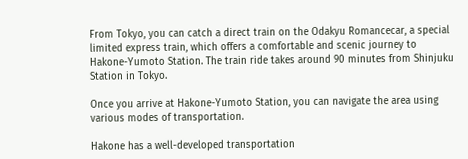From Tokyo, you can catch a direct train on the Odakyu Romancecar, a special limited express train, which offers a comfortable and scenic journey to Hakone-Yumoto Station. The train ride takes around 90 minutes from Shinjuku Station in Tokyo.

Once you arrive at Hakone-Yumoto Station, you can navigate the area using various modes of transportation.

Hakone has a well-developed transportation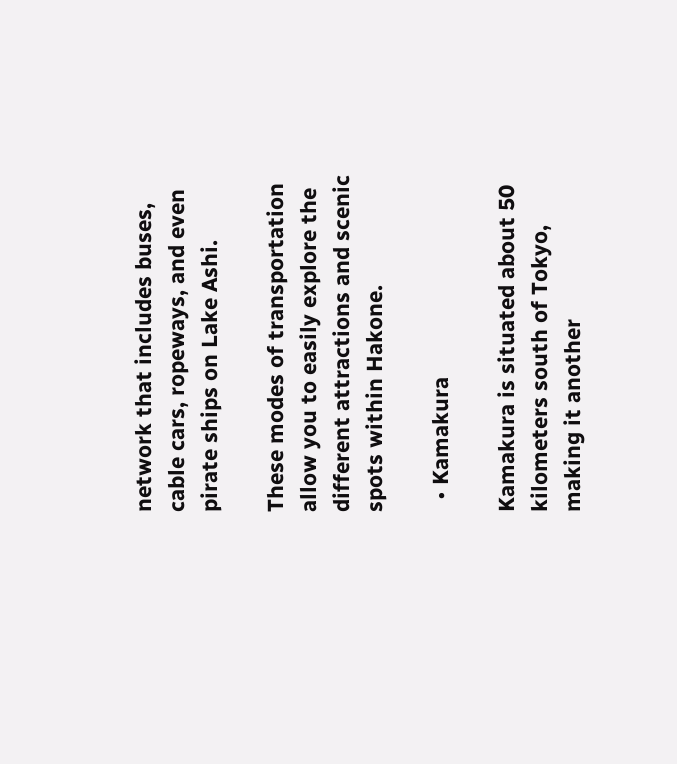network that includes buses, cable cars, ropeways, and even pirate ships on Lake Ashi.

These modes of transportation allow you to easily explore the different attractions and scenic spots within Hakone.

  • Kamakura

Kamakura is situated about 50 kilometers south of Tokyo, making it another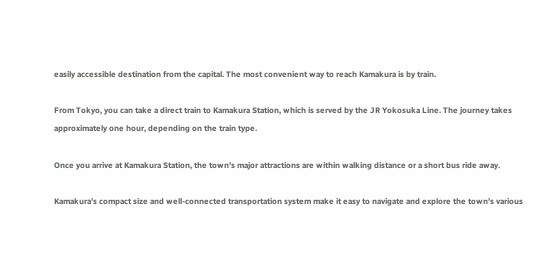easily accessible destination from the capital. The most convenient way to reach Kamakura is by train.

From Tokyo, you can take a direct train to Kamakura Station, which is served by the JR Yokosuka Line. The journey takes approximately one hour, depending on the train type.

Once you arrive at Kamakura Station, the town’s major attractions are within walking distance or a short bus ride away.

Kamakura’s compact size and well-connected transportation system make it easy to navigate and explore the town’s various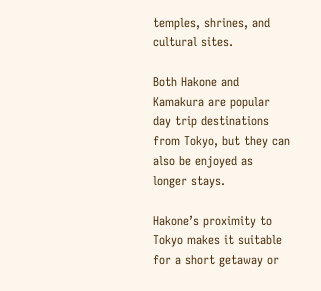temples, shrines, and cultural sites.

Both Hakone and Kamakura are popular day trip destinations from Tokyo, but they can also be enjoyed as longer stays.

Hakone’s proximity to Tokyo makes it suitable for a short getaway or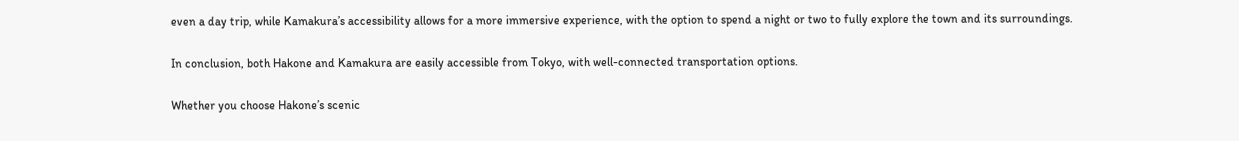even a day trip, while Kamakura’s accessibility allows for a more immersive experience, with the option to spend a night or two to fully explore the town and its surroundings.

In conclusion, both Hakone and Kamakura are easily accessible from Tokyo, with well-connected transportation options.

Whether you choose Hakone’s scenic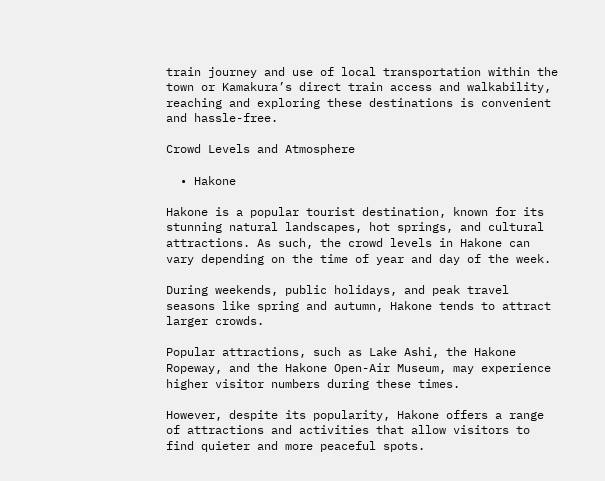train journey and use of local transportation within the town or Kamakura’s direct train access and walkability, reaching and exploring these destinations is convenient and hassle-free.

Crowd Levels and Atmosphere

  • Hakone

Hakone is a popular tourist destination, known for its stunning natural landscapes, hot springs, and cultural attractions. As such, the crowd levels in Hakone can vary depending on the time of year and day of the week.

During weekends, public holidays, and peak travel seasons like spring and autumn, Hakone tends to attract larger crowds.

Popular attractions, such as Lake Ashi, the Hakone Ropeway, and the Hakone Open-Air Museum, may experience higher visitor numbers during these times.

However, despite its popularity, Hakone offers a range of attractions and activities that allow visitors to find quieter and more peaceful spots.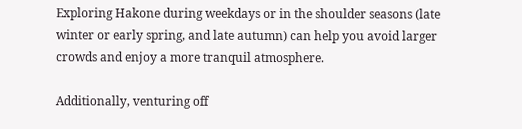Exploring Hakone during weekdays or in the shoulder seasons (late winter or early spring, and late autumn) can help you avoid larger crowds and enjoy a more tranquil atmosphere.

Additionally, venturing off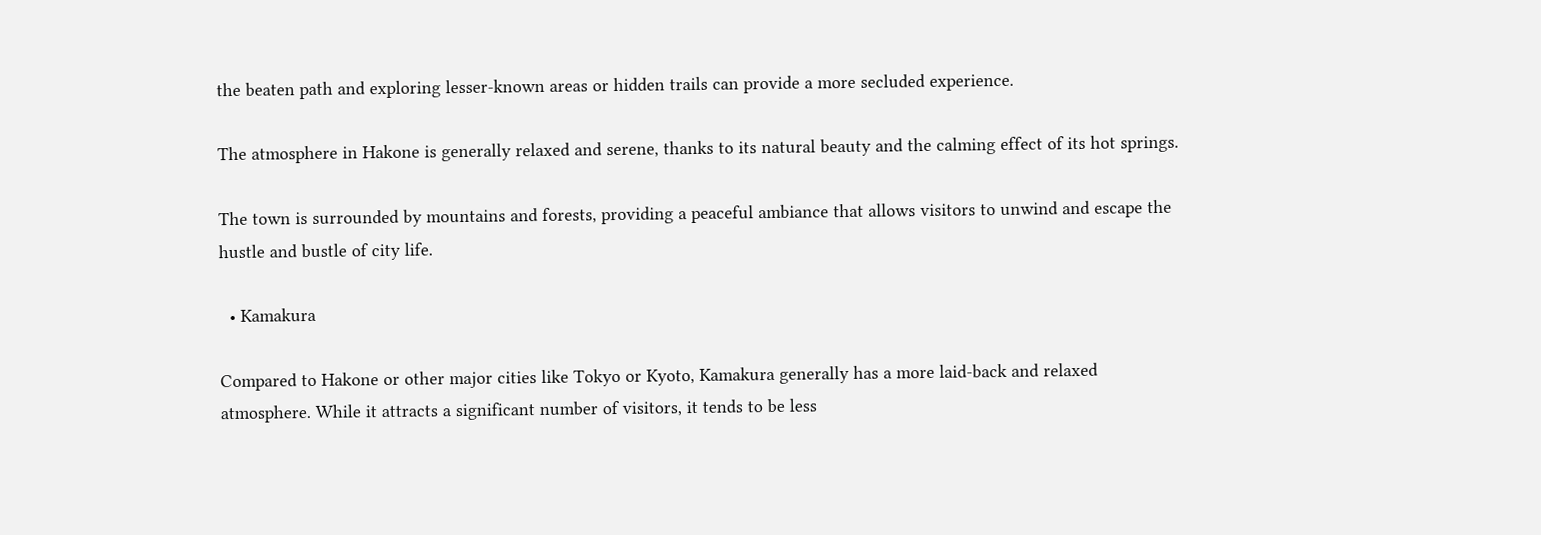the beaten path and exploring lesser-known areas or hidden trails can provide a more secluded experience.

The atmosphere in Hakone is generally relaxed and serene, thanks to its natural beauty and the calming effect of its hot springs.

The town is surrounded by mountains and forests, providing a peaceful ambiance that allows visitors to unwind and escape the hustle and bustle of city life.

  • Kamakura

Compared to Hakone or other major cities like Tokyo or Kyoto, Kamakura generally has a more laid-back and relaxed atmosphere. While it attracts a significant number of visitors, it tends to be less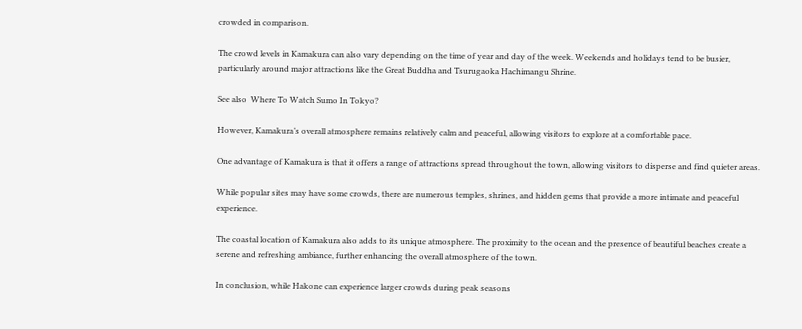crowded in comparison.

The crowd levels in Kamakura can also vary depending on the time of year and day of the week. Weekends and holidays tend to be busier, particularly around major attractions like the Great Buddha and Tsurugaoka Hachimangu Shrine.

See also  Where To Watch Sumo In Tokyo?

However, Kamakura’s overall atmosphere remains relatively calm and peaceful, allowing visitors to explore at a comfortable pace.

One advantage of Kamakura is that it offers a range of attractions spread throughout the town, allowing visitors to disperse and find quieter areas.

While popular sites may have some crowds, there are numerous temples, shrines, and hidden gems that provide a more intimate and peaceful experience.

The coastal location of Kamakura also adds to its unique atmosphere. The proximity to the ocean and the presence of beautiful beaches create a serene and refreshing ambiance, further enhancing the overall atmosphere of the town.

In conclusion, while Hakone can experience larger crowds during peak seasons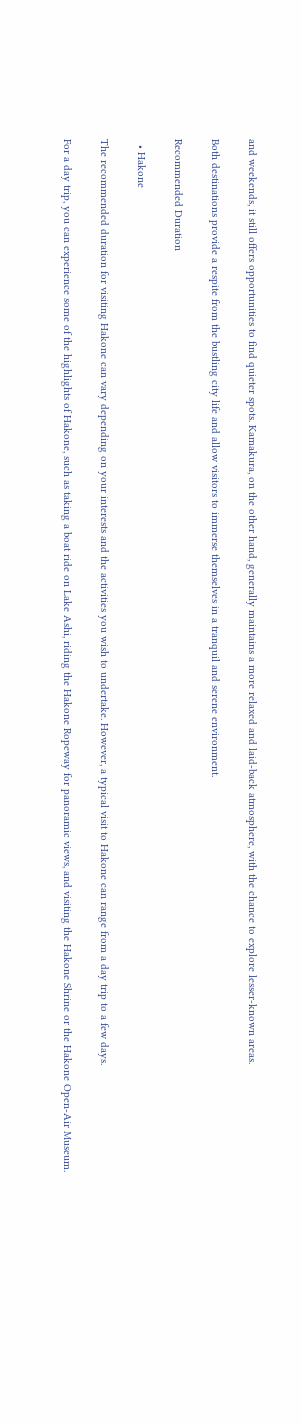and weekends, it still offers opportunities to find quieter spots. Kamakura, on the other hand, generally maintains a more relaxed and laid-back atmosphere, with the chance to explore lesser-known areas.

Both destinations provide a respite from the bustling city life and allow visitors to immerse themselves in a tranquil and serene environment.

Recommended Duration

  • Hakone

The recommended duration for visiting Hakone can vary depending on your interests and the activities you wish to undertake. However, a typical visit to Hakone can range from a day trip to a few days.

For a day trip, you can experience some of the highlights of Hakone, such as taking a boat ride on Lake Ashi, riding the Hakone Ropeway for panoramic views, and visiting the Hakone Shrine or the Hakone Open-Air Museum.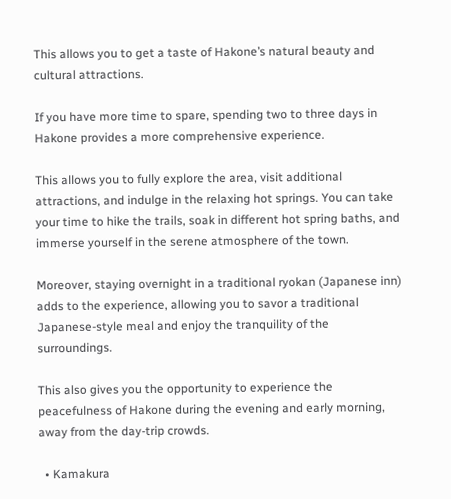This allows you to get a taste of Hakone’s natural beauty and cultural attractions.

If you have more time to spare, spending two to three days in Hakone provides a more comprehensive experience.

This allows you to fully explore the area, visit additional attractions, and indulge in the relaxing hot springs. You can take your time to hike the trails, soak in different hot spring baths, and immerse yourself in the serene atmosphere of the town.

Moreover, staying overnight in a traditional ryokan (Japanese inn) adds to the experience, allowing you to savor a traditional Japanese-style meal and enjoy the tranquility of the surroundings.

This also gives you the opportunity to experience the peacefulness of Hakone during the evening and early morning, away from the day-trip crowds.

  • Kamakura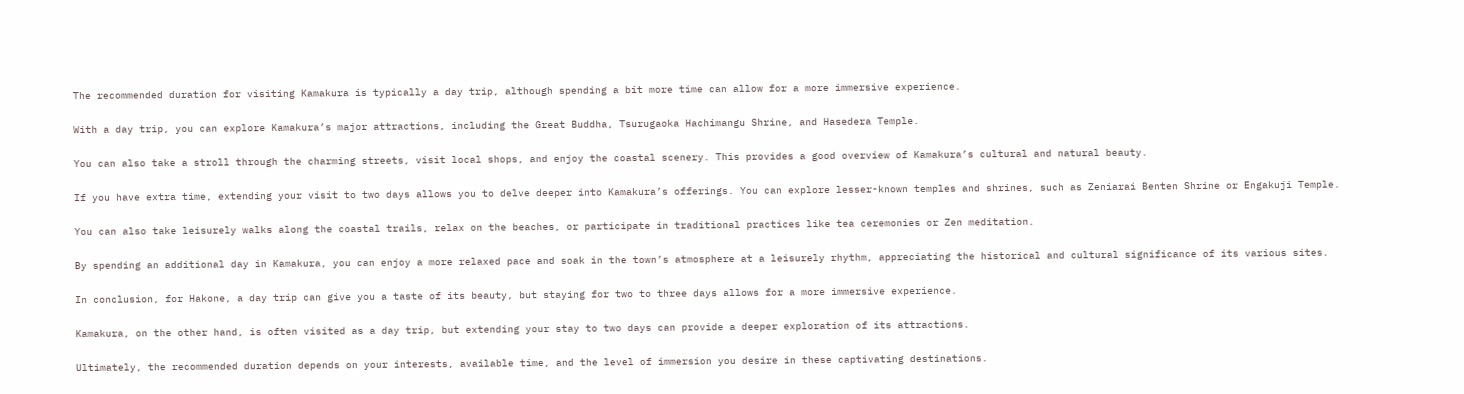The recommended duration for visiting Kamakura is typically a day trip, although spending a bit more time can allow for a more immersive experience.

With a day trip, you can explore Kamakura’s major attractions, including the Great Buddha, Tsurugaoka Hachimangu Shrine, and Hasedera Temple.

You can also take a stroll through the charming streets, visit local shops, and enjoy the coastal scenery. This provides a good overview of Kamakura’s cultural and natural beauty.

If you have extra time, extending your visit to two days allows you to delve deeper into Kamakura’s offerings. You can explore lesser-known temples and shrines, such as Zeniarai Benten Shrine or Engakuji Temple.

You can also take leisurely walks along the coastal trails, relax on the beaches, or participate in traditional practices like tea ceremonies or Zen meditation.

By spending an additional day in Kamakura, you can enjoy a more relaxed pace and soak in the town’s atmosphere at a leisurely rhythm, appreciating the historical and cultural significance of its various sites.

In conclusion, for Hakone, a day trip can give you a taste of its beauty, but staying for two to three days allows for a more immersive experience.

Kamakura, on the other hand, is often visited as a day trip, but extending your stay to two days can provide a deeper exploration of its attractions.

Ultimately, the recommended duration depends on your interests, available time, and the level of immersion you desire in these captivating destinations.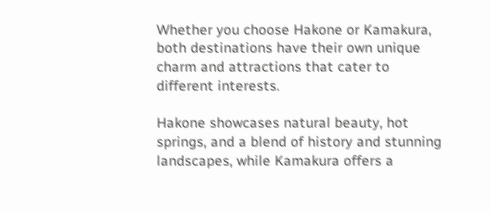Whether you choose Hakone or Kamakura, both destinations have their own unique charm and attractions that cater to different interests.

Hakone showcases natural beauty, hot springs, and a blend of history and stunning landscapes, while Kamakura offers a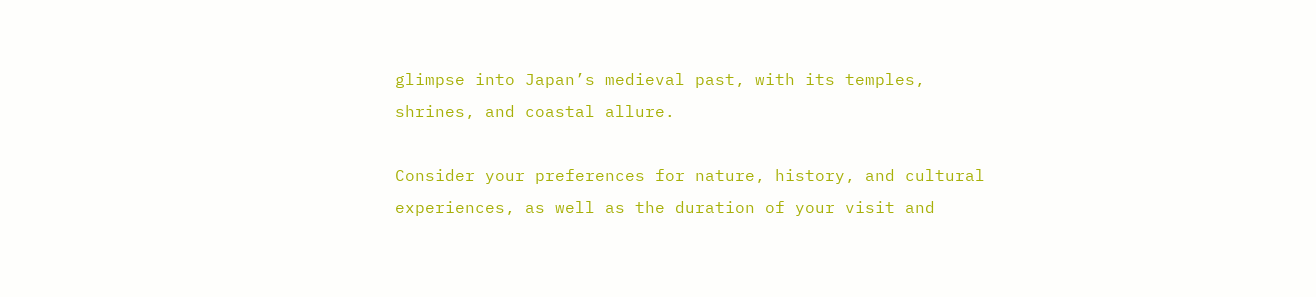glimpse into Japan’s medieval past, with its temples, shrines, and coastal allure.

Consider your preferences for nature, history, and cultural experiences, as well as the duration of your visit and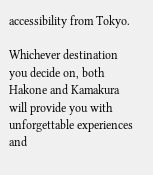accessibility from Tokyo.

Whichever destination you decide on, both Hakone and Kamakura will provide you with unforgettable experiences and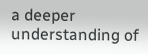a deeper understanding of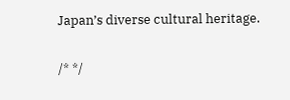Japan’s diverse cultural heritage.

/* */